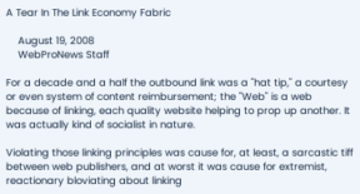A Tear In The Link Economy Fabric

    August 19, 2008
    WebProNews Staff

For a decade and a half the outbound link was a "hat tip," a courtesy or even system of content reimbursement; the "Web" is a web because of linking, each quality website helping to prop up another. It was actually kind of socialist in nature.

Violating those linking principles was cause for, at least, a sarcastic tiff between web publishers, and at worst it was cause for extremist, reactionary bloviating about linking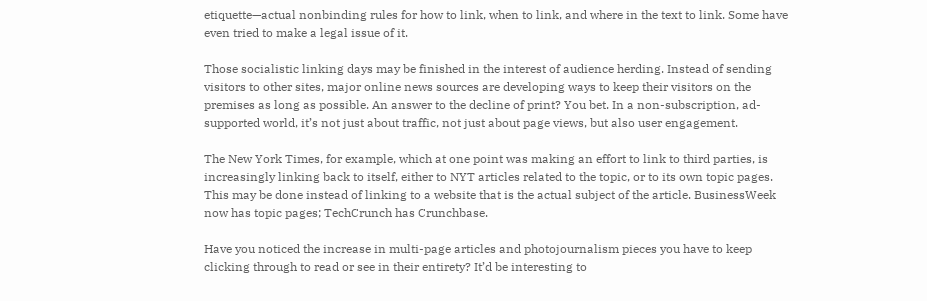etiquette—actual nonbinding rules for how to link, when to link, and where in the text to link. Some have even tried to make a legal issue of it.

Those socialistic linking days may be finished in the interest of audience herding. Instead of sending visitors to other sites, major online news sources are developing ways to keep their visitors on the premises as long as possible. An answer to the decline of print? You bet. In a non-subscription, ad-supported world, it’s not just about traffic, not just about page views, but also user engagement.

The New York Times, for example, which at one point was making an effort to link to third parties, is increasingly linking back to itself, either to NYT articles related to the topic, or to its own topic pages. This may be done instead of linking to a website that is the actual subject of the article. BusinessWeek now has topic pages; TechCrunch has Crunchbase.

Have you noticed the increase in multi-page articles and photojournalism pieces you have to keep clicking through to read or see in their entirety? It’d be interesting to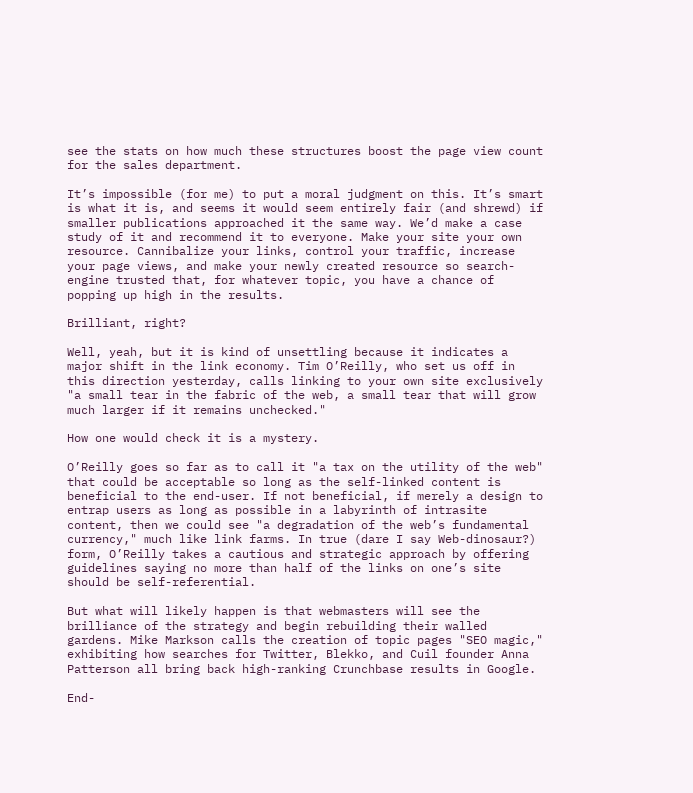see the stats on how much these structures boost the page view count for the sales department.

It’s impossible (for me) to put a moral judgment on this. It’s smart is what it is, and seems it would seem entirely fair (and shrewd) if smaller publications approached it the same way. We’d make a case study of it and recommend it to everyone. Make your site your own resource. Cannibalize your links, control your traffic, increase your page views, and make your newly created resource so search-engine trusted that, for whatever topic, you have a chance of popping up high in the results.

Brilliant, right?

Well, yeah, but it is kind of unsettling because it indicates a major shift in the link economy. Tim O’Reilly, who set us off in this direction yesterday, calls linking to your own site exclusively "a small tear in the fabric of the web, a small tear that will grow much larger if it remains unchecked."

How one would check it is a mystery.

O’Reilly goes so far as to call it "a tax on the utility of the web" that could be acceptable so long as the self-linked content is beneficial to the end-user. If not beneficial, if merely a design to entrap users as long as possible in a labyrinth of intrasite content, then we could see "a degradation of the web’s fundamental currency," much like link farms. In true (dare I say Web-dinosaur?) form, O’Reilly takes a cautious and strategic approach by offering guidelines saying no more than half of the links on one’s site should be self-referential.

But what will likely happen is that webmasters will see the brilliance of the strategy and begin rebuilding their walled gardens. Mike Markson calls the creation of topic pages "SEO magic," exhibiting how searches for Twitter, Blekko, and Cuil founder Anna Patterson all bring back high-ranking Crunchbase results in Google.

End-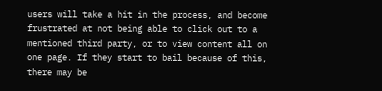users will take a hit in the process, and become frustrated at not being able to click out to a mentioned third party, or to view content all on one page. If they start to bail because of this, there may be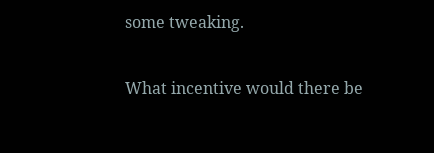some tweaking.

What incentive would there be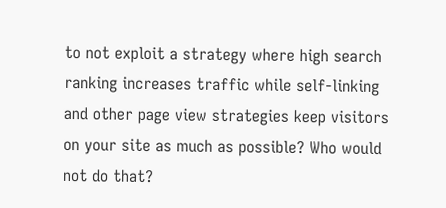to not exploit a strategy where high search ranking increases traffic while self-linking and other page view strategies keep visitors on your site as much as possible? Who would not do that?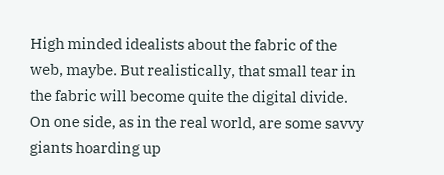High minded idealists about the fabric of the web, maybe. But realistically, that small tear in the fabric will become quite the digital divide. On one side, as in the real world, are some savvy giants hoarding up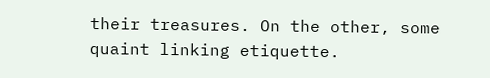their treasures. On the other, some quaint linking etiquette.